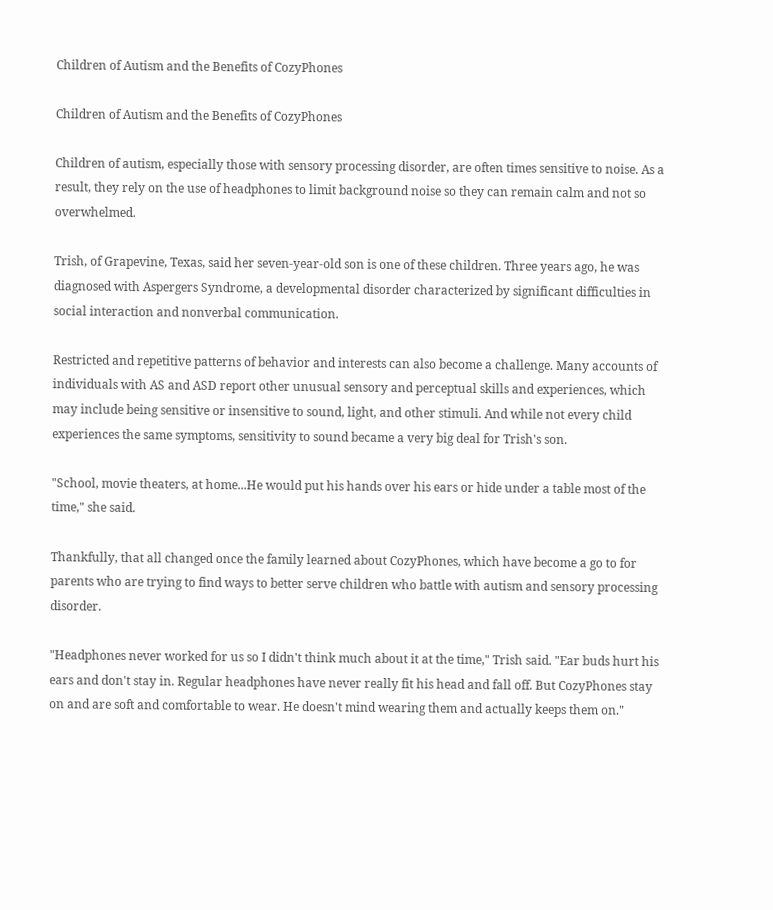Children of Autism and the Benefits of CozyPhones

Children of Autism and the Benefits of CozyPhones

Children of autism, especially those with sensory processing disorder, are often times sensitive to noise. As a result, they rely on the use of headphones to limit background noise so they can remain calm and not so overwhelmed.

Trish, of Grapevine, Texas, said her seven-year-old son is one of these children. Three years ago, he was diagnosed with Aspergers Syndrome, a developmental disorder characterized by significant difficulties in social interaction and nonverbal communication.

Restricted and repetitive patterns of behavior and interests can also become a challenge. Many accounts of individuals with AS and ASD report other unusual sensory and perceptual skills and experiences, which may include being sensitive or insensitive to sound, light, and other stimuli. And while not every child experiences the same symptoms, sensitivity to sound became a very big deal for Trish's son.

"School, movie theaters, at home...He would put his hands over his ears or hide under a table most of the time," she said.

Thankfully, that all changed once the family learned about CozyPhones, which have become a go to for parents who are trying to find ways to better serve children who battle with autism and sensory processing disorder.

"Headphones never worked for us so I didn't think much about it at the time," Trish said. "Ear buds hurt his ears and don't stay in. Regular headphones have never really fit his head and fall off. But CozyPhones stay on and are soft and comfortable to wear. He doesn't mind wearing them and actually keeps them on."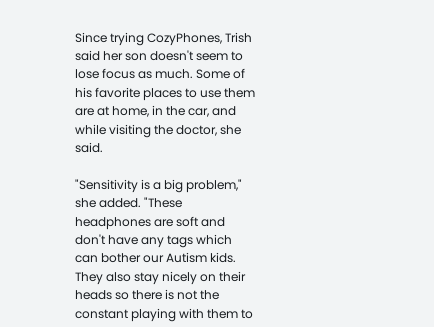Since trying CozyPhones, Trish said her son doesn't seem to lose focus as much. Some of his favorite places to use them are at home, in the car, and while visiting the doctor, she said.

"Sensitivity is a big problem," she added. "These headphones are soft and don't have any tags which can bother our Autism kids. They also stay nicely on their heads so there is not the constant playing with them to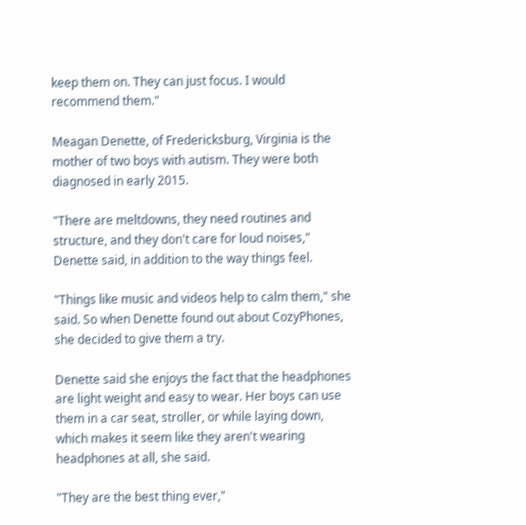keep them on. They can just focus. I would recommend them."

Meagan Denette, of Fredericksburg, Virginia is the mother of two boys with autism. They were both diagnosed in early 2015.

"There are meltdowns, they need routines and structure, and they don't care for loud noises," Denette said, in addition to the way things feel.

"Things like music and videos help to calm them," she said. So when Denette found out about CozyPhones, she decided to give them a try.

Denette said she enjoys the fact that the headphones are light weight and easy to wear. Her boys can use them in a car seat, stroller, or while laying down, which makes it seem like they aren't wearing headphones at all, she said.

"They are the best thing ever,"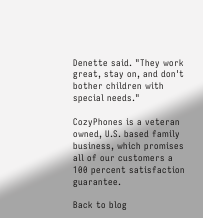Denette said. "They work great, stay on, and don't bother children with special needs."

CozyPhones is a veteran owned, U.S. based family business, which promises all of our customers a 100 percent satisfaction guarantee.

Back to blog